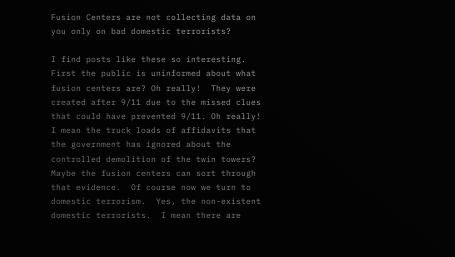Fusion Centers are not collecting data on you only on bad domestic terrorists?

I find posts like these so interesting.  First the public is uninformed about what fusion centers are? Oh really!  They were created after 9/11 due to the missed clues that could have prevented 9/11. Oh really!  I mean the truck loads of affidavits that the government has ignored about the controlled demolition of the twin towers?  Maybe the fusion centers can sort through that evidence.  Of course now we turn to domestic terrorism.  Yes, the non-existent domestic terrorists.  I mean there are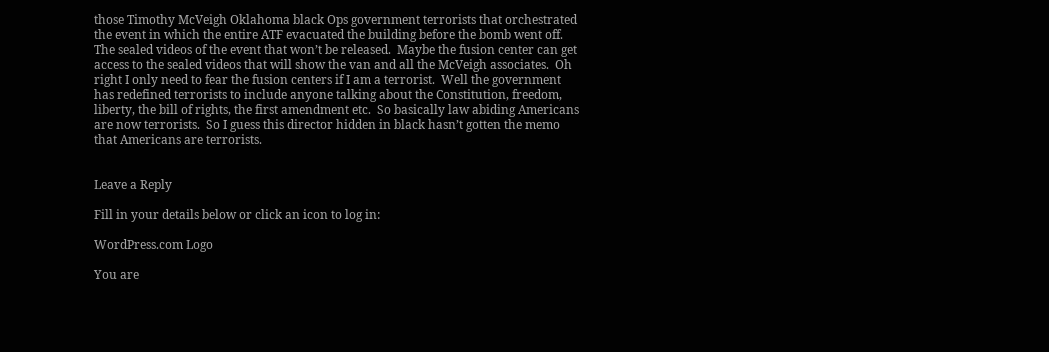those Timothy McVeigh Oklahoma black Ops government terrorists that orchestrated the event in which the entire ATF evacuated the building before the bomb went off.  The sealed videos of the event that won’t be released.  Maybe the fusion center can get access to the sealed videos that will show the van and all the McVeigh associates.  Oh right I only need to fear the fusion centers if I am a terrorist.  Well the government has redefined terrorists to include anyone talking about the Constitution, freedom, liberty, the bill of rights, the first amendment etc.  So basically law abiding Americans are now terrorists.  So I guess this director hidden in black hasn’t gotten the memo that Americans are terrorists.


Leave a Reply

Fill in your details below or click an icon to log in:

WordPress.com Logo

You are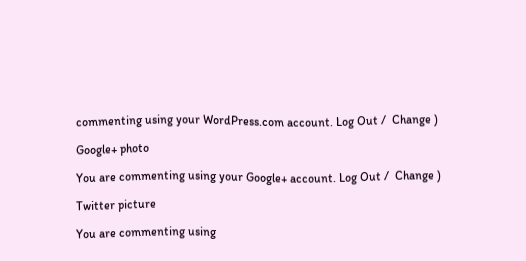commenting using your WordPress.com account. Log Out /  Change )

Google+ photo

You are commenting using your Google+ account. Log Out /  Change )

Twitter picture

You are commenting using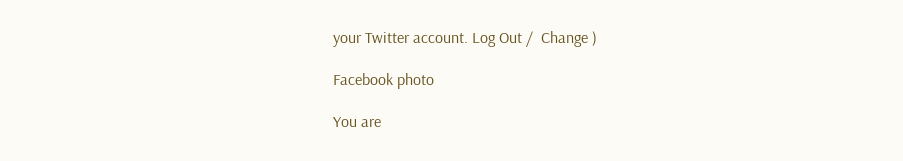your Twitter account. Log Out /  Change )

Facebook photo

You are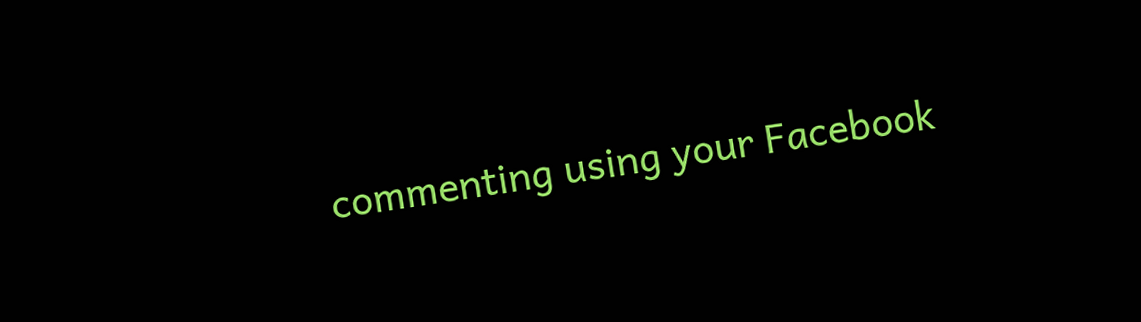commenting using your Facebook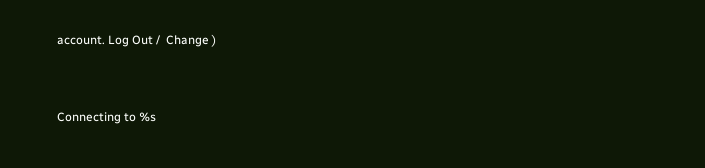account. Log Out /  Change )


Connecting to %s